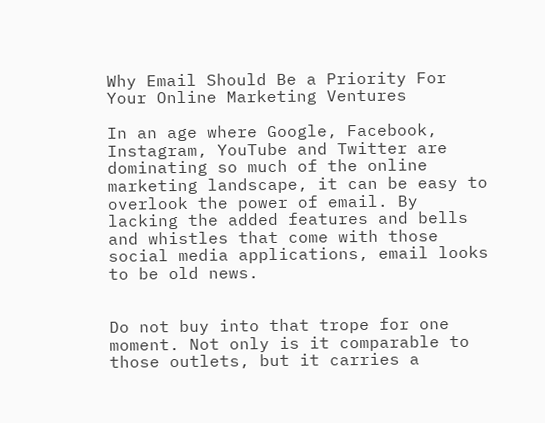Why Email Should Be a Priority For Your Online Marketing Ventures

In an age where Google, Facebook, Instagram, YouTube and Twitter are dominating so much of the online marketing landscape, it can be easy to overlook the power of email. By lacking the added features and bells and whistles that come with those social media applications, email looks to be old news.


Do not buy into that trope for one moment. Not only is it comparable to those outlets, but it carries a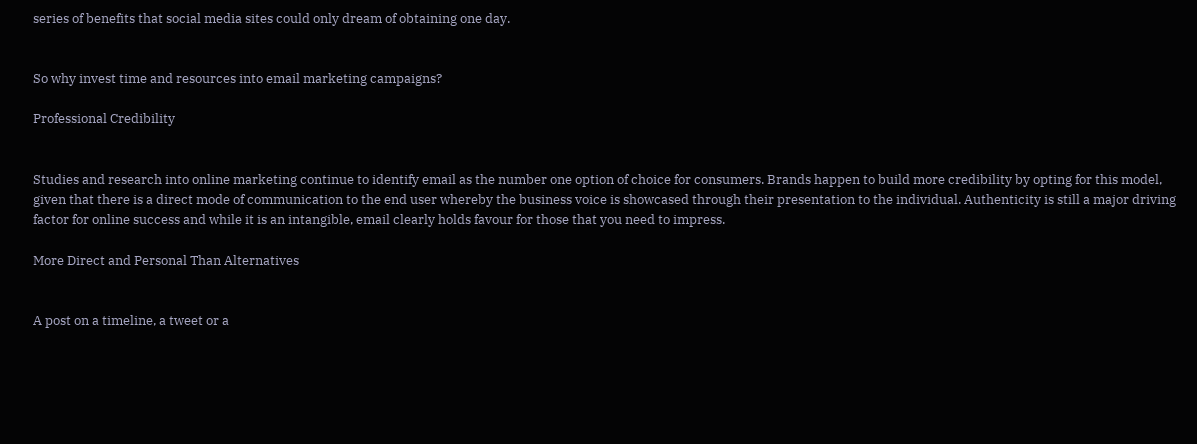series of benefits that social media sites could only dream of obtaining one day.


So why invest time and resources into email marketing campaigns?

Professional Credibility


Studies and research into online marketing continue to identify email as the number one option of choice for consumers. Brands happen to build more credibility by opting for this model, given that there is a direct mode of communication to the end user whereby the business voice is showcased through their presentation to the individual. Authenticity is still a major driving factor for online success and while it is an intangible, email clearly holds favour for those that you need to impress.

More Direct and Personal Than Alternatives


A post on a timeline, a tweet or a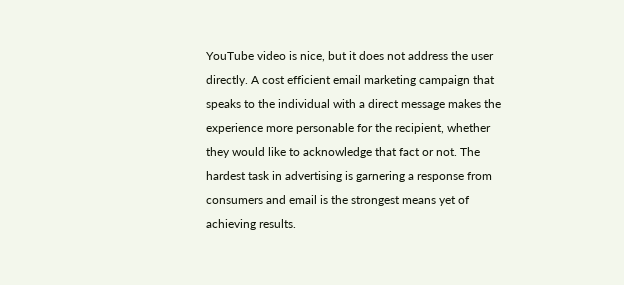YouTube video is nice, but it does not address the user directly. A cost efficient email marketing campaign that speaks to the individual with a direct message makes the experience more personable for the recipient, whether they would like to acknowledge that fact or not. The hardest task in advertising is garnering a response from consumers and email is the strongest means yet of achieving results.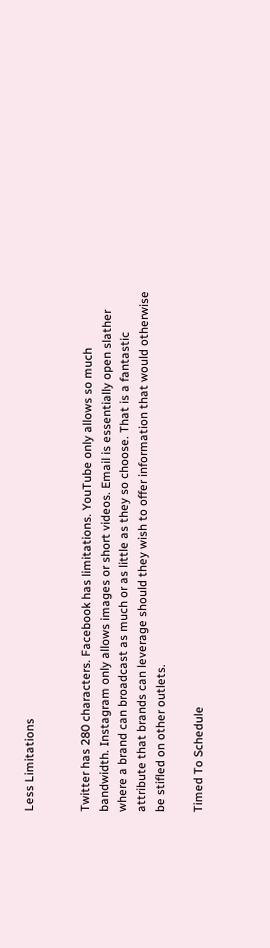Less Limitations


Twitter has 280 characters. Facebook has limitations. YouTube only allows so much bandwidth. Instagram only allows images or short videos. Email is essentially open slather where a brand can broadcast as much or as little as they so choose. That is a fantastic attribute that brands can leverage should they wish to offer information that would otherwise be stifled on other outlets.

Timed To Schedule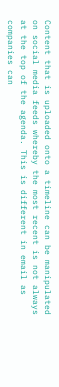Content that is uploaded onto a timeline can be manipulated on social media feeds whereby the most recent is not always at the top of the agenda. This is different in email as companies can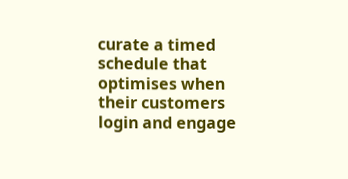curate a timed schedule that optimises when their customers login and engage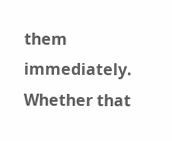them immediately. Whether that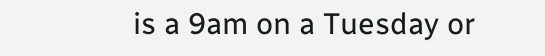is a 9am on a Tuesday or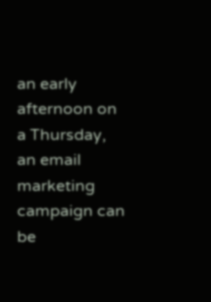an early afternoon on a Thursday, an email marketing campaign can be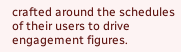crafted around the schedules of their users to drive engagement figures.